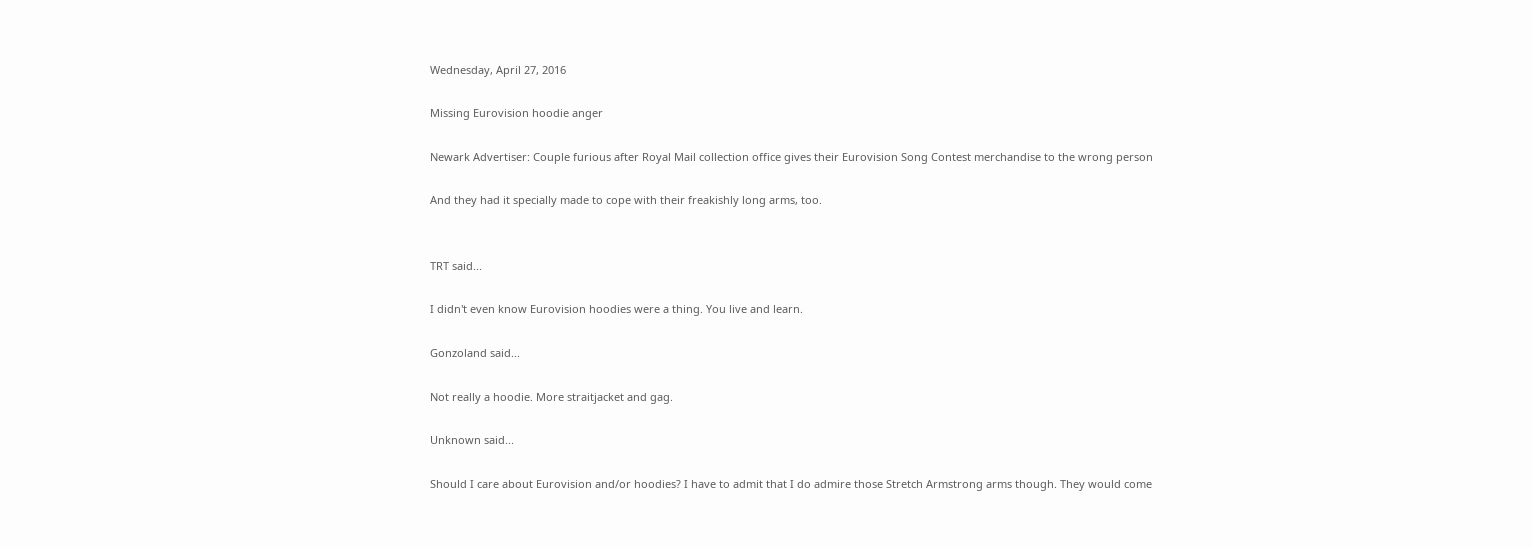Wednesday, April 27, 2016

Missing Eurovision hoodie anger

Newark Advertiser: Couple furious after Royal Mail collection office gives their Eurovision Song Contest merchandise to the wrong person

And they had it specially made to cope with their freakishly long arms, too.


TRT said...

I didn't even know Eurovision hoodies were a thing. You live and learn.

Gonzoland said...

Not really a hoodie. More straitjacket and gag.

Unknown said...

Should I care about Eurovision and/or hoodies? I have to admit that I do admire those Stretch Armstrong arms though. They would come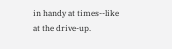in handy at times--like at the drive-up.